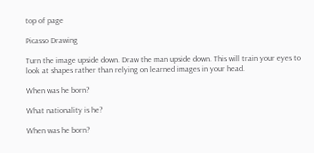top of page

Picasso Drawing

Turn the image upside down. Draw the man upside down. This will train your eyes to look at shapes rather than relying on learned images in your head.

When was he born?

What nationality is he?

When was he born?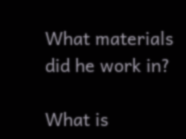What materials did he work in?

What is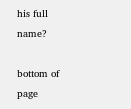his full name?

bottom of page